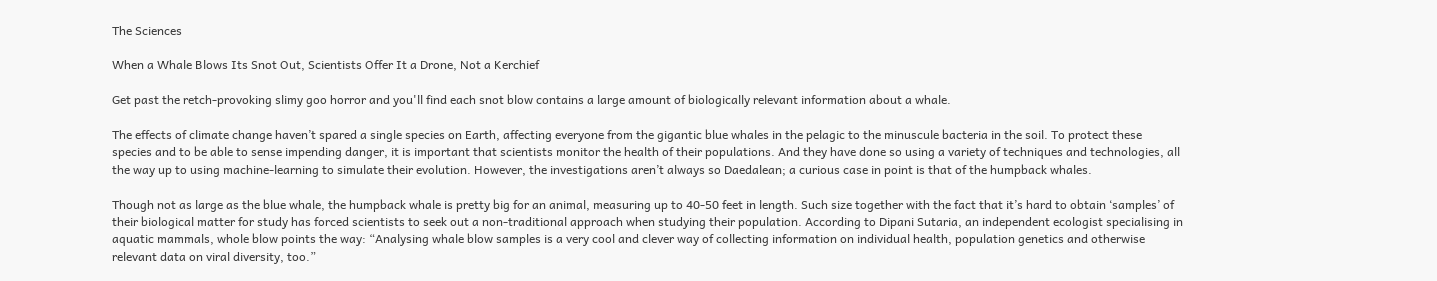The Sciences

When a Whale Blows Its Snot Out, Scientists Offer It a Drone, Not a Kerchief

Get past the retch-provoking slimy goo horror and you'll find each snot blow contains a large amount of biologically relevant information about a whale.

The effects of climate change haven’t spared a single species on Earth, affecting everyone from the gigantic blue whales in the pelagic to the minuscule bacteria in the soil. To protect these species and to be able to sense impending danger, it is important that scientists monitor the health of their populations. And they have done so using a variety of techniques and technologies, all the way up to using machine-learning to simulate their evolution. However, the investigations aren’t always so Daedalean; a curious case in point is that of the humpback whales.

Though not as large as the blue whale, the humpback whale is pretty big for an animal, measuring up to 40-50 feet in length. Such size together with the fact that it’s hard to obtain ‘samples’ of their biological matter for study has forced scientists to seek out a non-traditional approach when studying their population. According to Dipani Sutaria, an independent ecologist specialising in aquatic mammals, whole blow points the way: “Analysing whale blow samples is a very cool and clever way of collecting information on individual health, population genetics and otherwise relevant data on viral diversity, too.”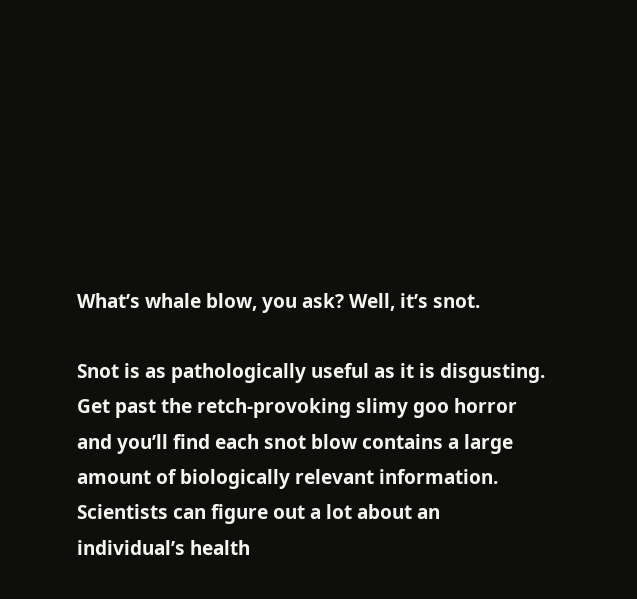What’s whale blow, you ask? Well, it’s snot.

Snot is as pathologically useful as it is disgusting. Get past the retch-provoking slimy goo horror and you’ll find each snot blow contains a large amount of biologically relevant information. Scientists can figure out a lot about an individual’s health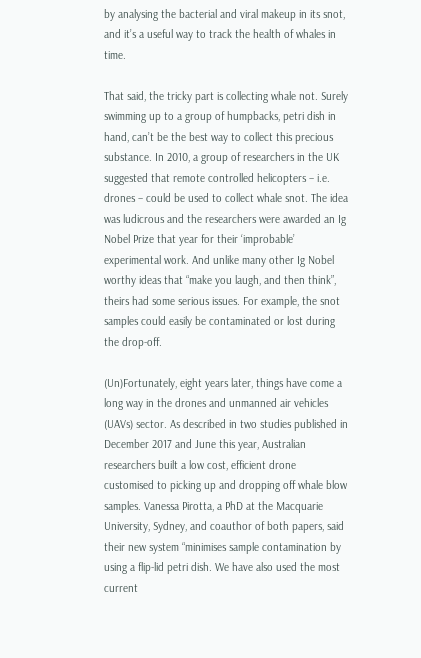by analysing the bacterial and viral makeup in its snot, and it’s a useful way to track the health of whales in time.

That said, the tricky part is collecting whale not. Surely swimming up to a group of humpbacks, petri dish in hand, can’t be the best way to collect this precious substance. In 2010, a group of researchers in the UK suggested that remote controlled helicopters – i.e. drones – could be used to collect whale snot. The idea was ludicrous and the researchers were awarded an Ig Nobel Prize that year for their ‘improbable’ experimental work. And unlike many other Ig Nobel worthy ideas that “make you laugh, and then think”, theirs had some serious issues. For example, the snot samples could easily be contaminated or lost during the drop-off.

(Un)Fortunately, eight years later, things have come a long way in the drones and unmanned air vehicles (UAVs) sector. As described in two studies published in December 2017 and June this year, Australian researchers built a low cost, efficient drone customised to picking up and dropping off whale blow samples. Vanessa Pirotta, a PhD at the Macquarie University, Sydney, and coauthor of both papers, said their new system “minimises sample contamination by using a flip-lid petri dish. We have also used the most current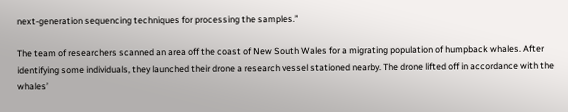next-generation sequencing techniques for processing the samples.”

The team of researchers scanned an area off the coast of New South Wales for a migrating population of humpback whales. After identifying some individuals, they launched their drone a research vessel stationed nearby. The drone lifted off in accordance with the whales’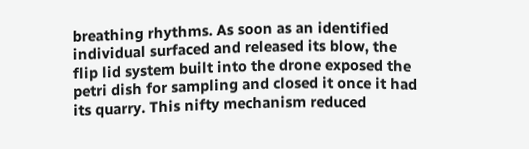breathing rhythms. As soon as an identified individual surfaced and released its blow, the flip lid system built into the drone exposed the petri dish for sampling and closed it once it had its quarry. This nifty mechanism reduced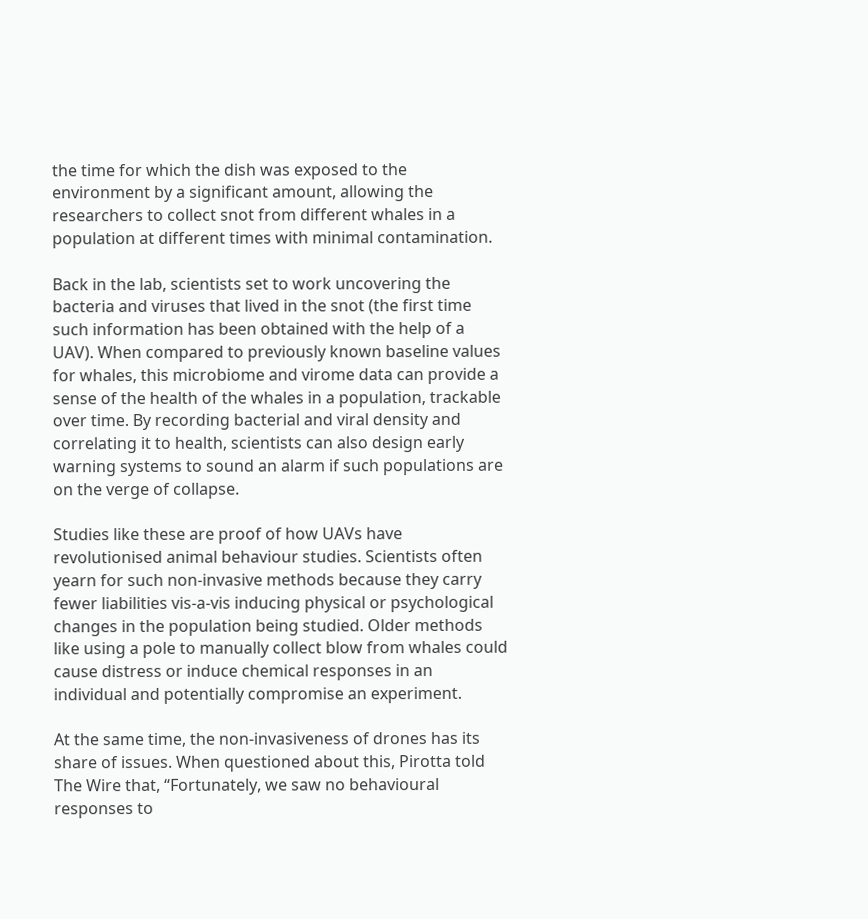the time for which the dish was exposed to the environment by a significant amount, allowing the researchers to collect snot from different whales in a population at different times with minimal contamination.

Back in the lab, scientists set to work uncovering the bacteria and viruses that lived in the snot (the first time such information has been obtained with the help of a UAV). When compared to previously known baseline values for whales, this microbiome and virome data can provide a sense of the health of the whales in a population, trackable over time. By recording bacterial and viral density and correlating it to health, scientists can also design early warning systems to sound an alarm if such populations are on the verge of collapse.

Studies like these are proof of how UAVs have revolutionised animal behaviour studies. Scientists often yearn for such non-invasive methods because they carry fewer liabilities vis-a-vis inducing physical or psychological changes in the population being studied. Older methods like using a pole to manually collect blow from whales could cause distress or induce chemical responses in an individual and potentially compromise an experiment.

At the same time, the non-invasiveness of drones has its share of issues. When questioned about this, Pirotta told The Wire that, “Fortunately, we saw no behavioural responses to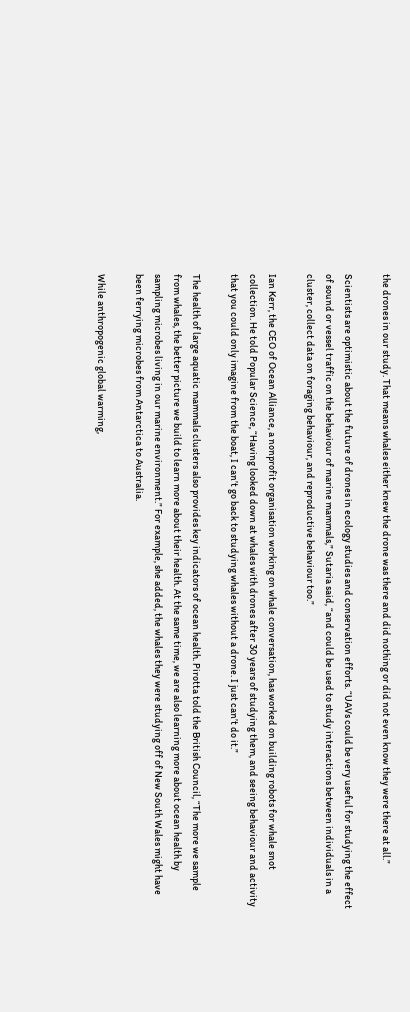the drones in our study. That means whales either knew the drone was there and did nothing or did not even know they were there at all.”

Scientists are optimistic about the future of drones in ecology studies and conservation efforts. “UAVs could be very useful for studying the effect of sound or vessel traffic on the behaviour of marine mammals,” Sutaria said, “and could be used to study interactions between individuals in a cluster, collect data on foraging behaviour, and reproductive behaviour too.”

Ian Kerr, the CEO of Ocean Alliance, a nonprofit organisation working on whale conversation, has worked on building robots for whale snot collection. He told Popular Science, “Having looked down at whales with drones after 30 years of studying them, and seeing behaviour and activity that you could only imagine from the boat, I can’t go back to studying whales without a drone. I just can’t do it.”

The health of large aquatic mammals clusters also provides key indicators of ocean health. Pirotta told the British Council, “The more we sample from whales, the better picture we build to learn more about their health. At the same time, we are also learning more about ocean health by sampling microbes living in our marine environment.” For example, she added, the whales they were studying off of New South Wales might have been ferrying microbes from Antarctica to Australia.

While anthropogenic global warming,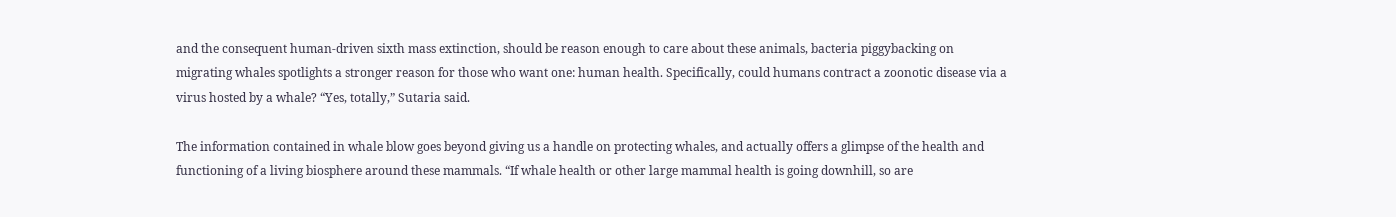and the consequent human-driven sixth mass extinction, should be reason enough to care about these animals, bacteria piggybacking on migrating whales spotlights a stronger reason for those who want one: human health. Specifically, could humans contract a zoonotic disease via a virus hosted by a whale? “Yes, totally,” Sutaria said.

The information contained in whale blow goes beyond giving us a handle on protecting whales, and actually offers a glimpse of the health and functioning of a living biosphere around these mammals. “If whale health or other large mammal health is going downhill, so are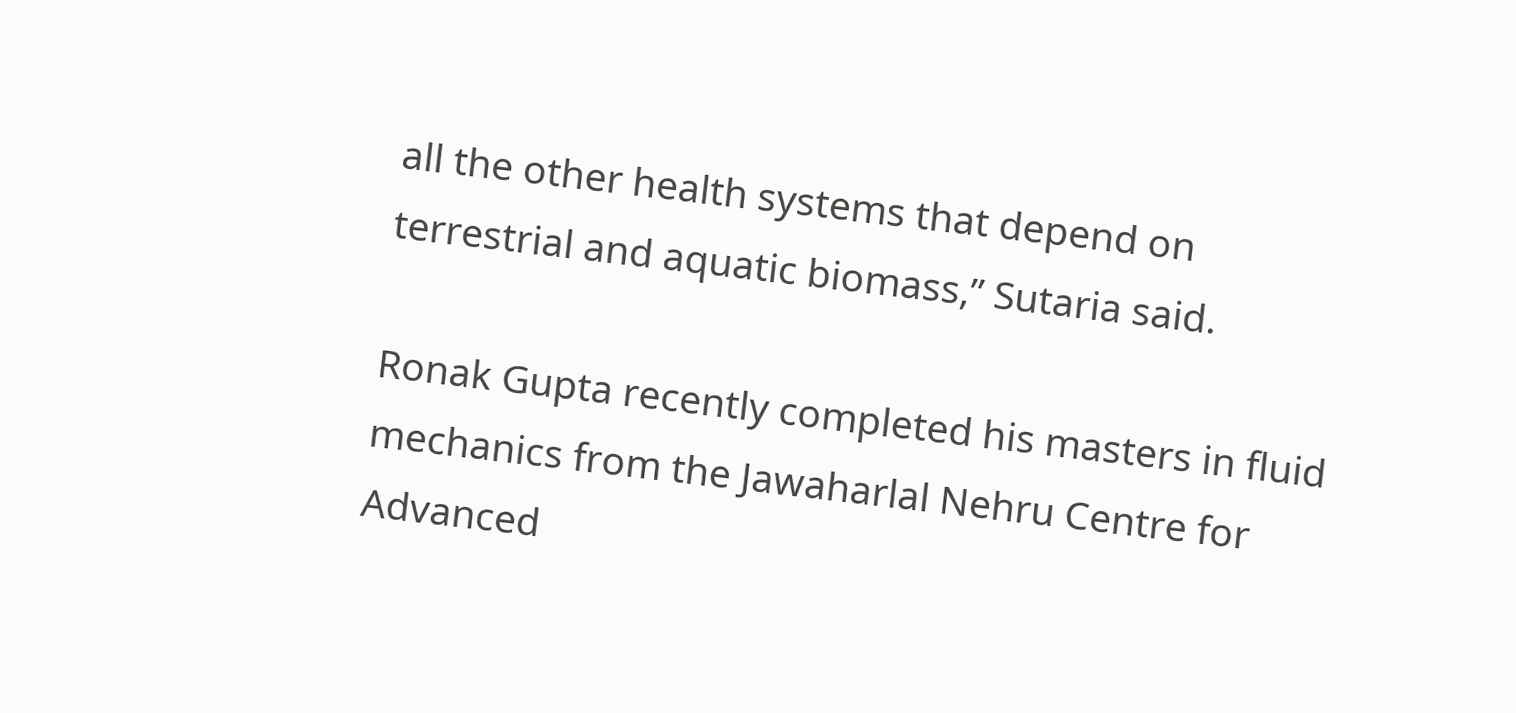all the other health systems that depend on terrestrial and aquatic biomass,” Sutaria said.

Ronak Gupta recently completed his masters in fluid mechanics from the Jawaharlal Nehru Centre for Advanced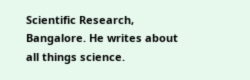Scientific Research, Bangalore. He writes about all things science.